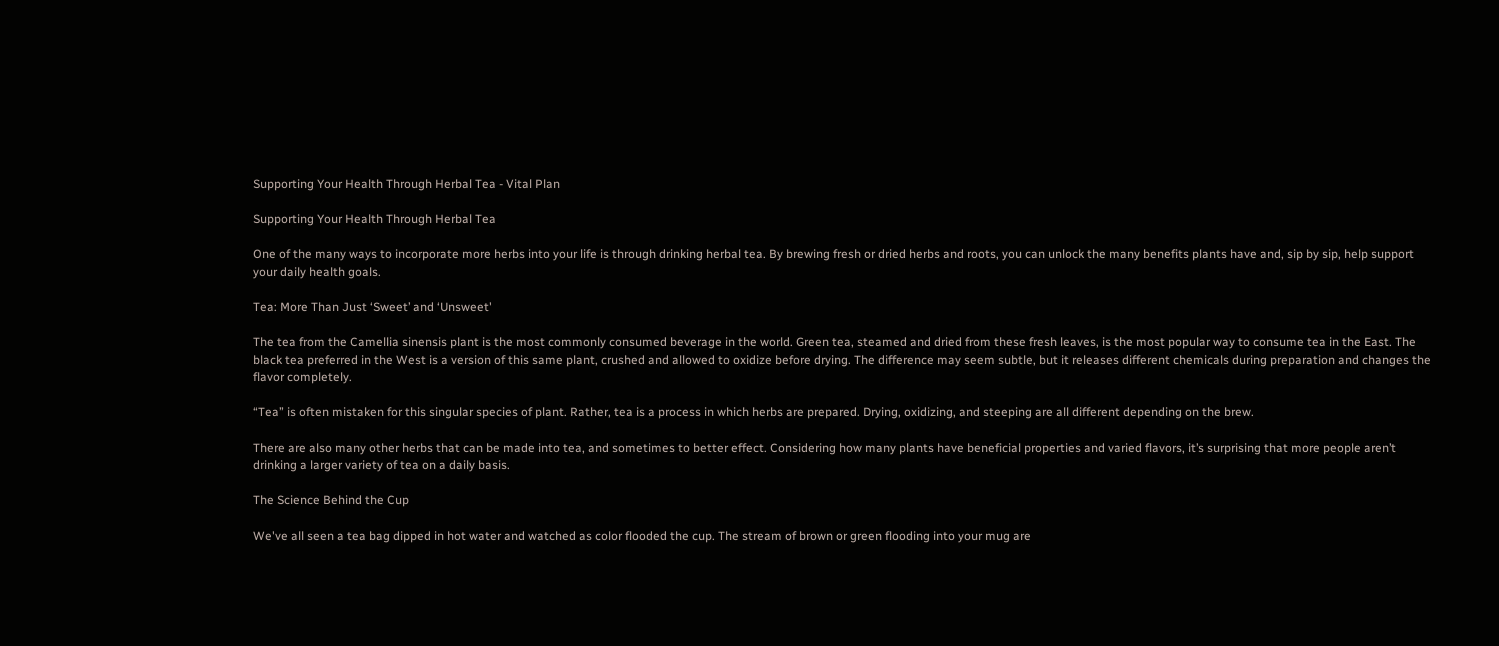Supporting Your Health Through Herbal Tea - Vital Plan

Supporting Your Health Through Herbal Tea

One of the many ways to incorporate more herbs into your life is through drinking herbal tea. By brewing fresh or dried herbs and roots, you can unlock the many benefits plants have and, sip by sip, help support your daily health goals.

Tea: More Than Just ‘Sweet’ and ‘Unsweet'

The tea from the Camellia sinensis plant is the most commonly consumed beverage in the world. Green tea, steamed and dried from these fresh leaves, is the most popular way to consume tea in the East. The black tea preferred in the West is a version of this same plant, crushed and allowed to oxidize before drying. The difference may seem subtle, but it releases different chemicals during preparation and changes the flavor completely.

“Tea” is often mistaken for this singular species of plant. Rather, tea is a process in which herbs are prepared. Drying, oxidizing, and steeping are all different depending on the brew.

There are also many other herbs that can be made into tea, and sometimes to better effect. Considering how many plants have beneficial properties and varied flavors, it’s surprising that more people aren’t drinking a larger variety of tea on a daily basis.

The Science Behind the Cup

We've all seen a tea bag dipped in hot water and watched as color flooded the cup. The stream of brown or green flooding into your mug are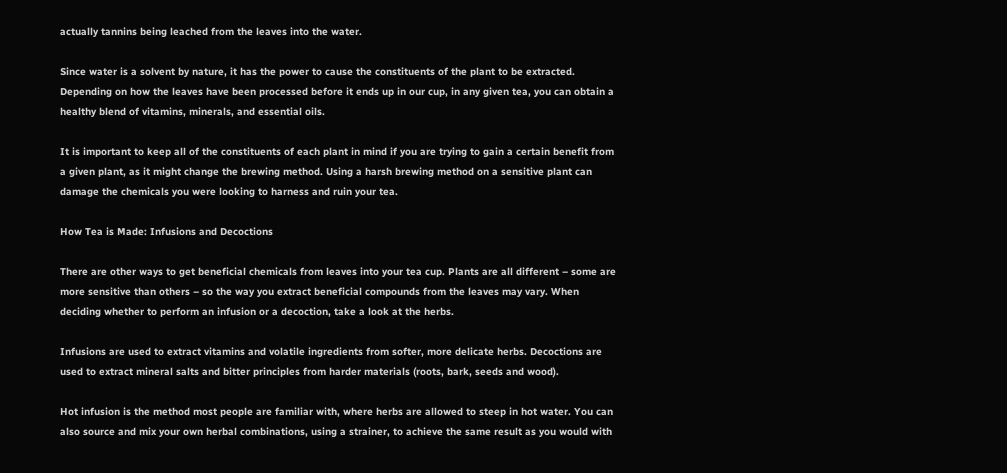actually tannins being leached from the leaves into the water.

Since water is a solvent by nature, it has the power to cause the constituents of the plant to be extracted. Depending on how the leaves have been processed before it ends up in our cup, in any given tea, you can obtain a healthy blend of vitamins, minerals, and essential oils.

It is important to keep all of the constituents of each plant in mind if you are trying to gain a certain benefit from a given plant, as it might change the brewing method. Using a harsh brewing method on a sensitive plant can damage the chemicals you were looking to harness and ruin your tea.

How Tea is Made: Infusions and Decoctions

There are other ways to get beneficial chemicals from leaves into your tea cup. Plants are all different – some are more sensitive than others – so the way you extract beneficial compounds from the leaves may vary. When deciding whether to perform an infusion or a decoction, take a look at the herbs.

Infusions are used to extract vitamins and volatile ingredients from softer, more delicate herbs. Decoctions are used to extract mineral salts and bitter principles from harder materials (roots, bark, seeds and wood).

Hot infusion is the method most people are familiar with, where herbs are allowed to steep in hot water. You can also source and mix your own herbal combinations, using a strainer, to achieve the same result as you would with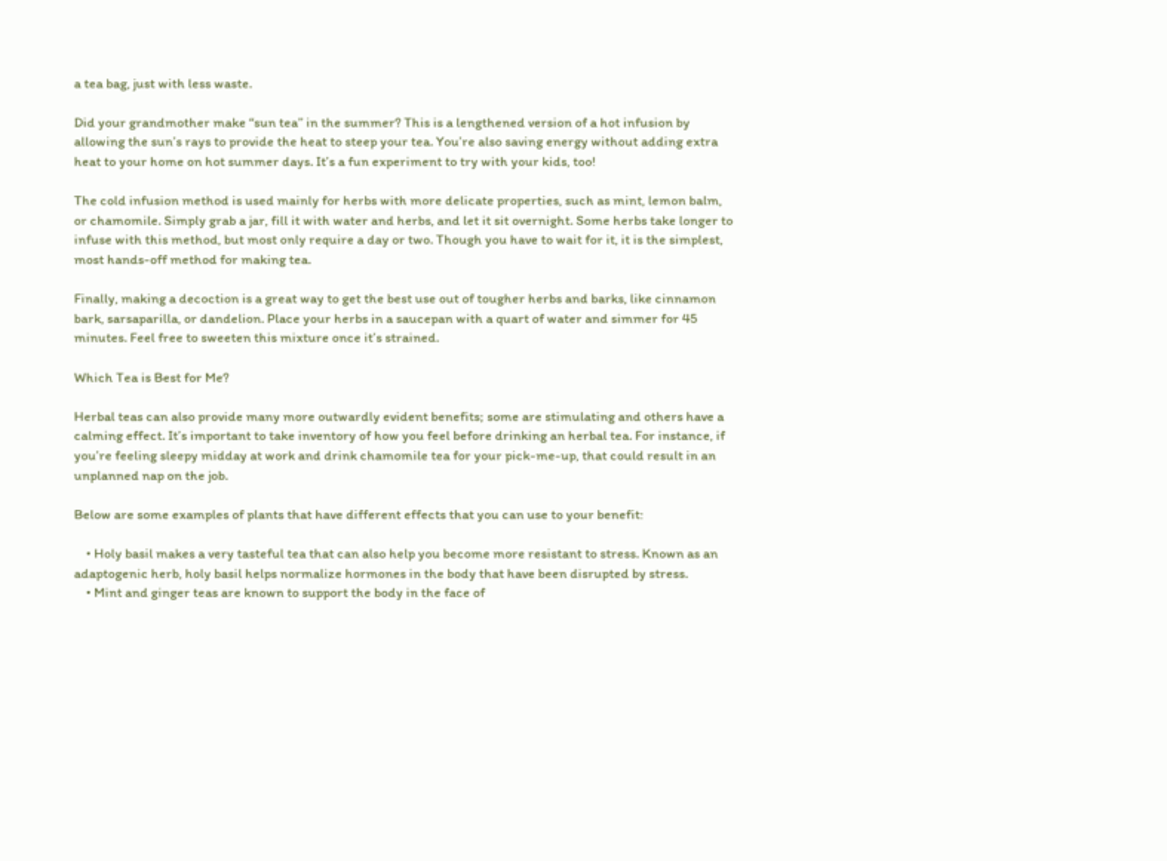a tea bag, just with less waste.

Did your grandmother make “sun tea” in the summer? This is a lengthened version of a hot infusion by allowing the sun’s rays to provide the heat to steep your tea. You’re also saving energy without adding extra heat to your home on hot summer days. It’s a fun experiment to try with your kids, too!

The cold infusion method is used mainly for herbs with more delicate properties, such as mint, lemon balm, or chamomile. Simply grab a jar, fill it with water and herbs, and let it sit overnight. Some herbs take longer to infuse with this method, but most only require a day or two. Though you have to wait for it, it is the simplest, most hands-off method for making tea.

Finally, making a decoction is a great way to get the best use out of tougher herbs and barks, like cinnamon bark, sarsaparilla, or dandelion. Place your herbs in a saucepan with a quart of water and simmer for 45 minutes. Feel free to sweeten this mixture once it’s strained.

Which Tea is Best for Me?

Herbal teas can also provide many more outwardly evident benefits; some are stimulating and others have a calming effect. It’s important to take inventory of how you feel before drinking an herbal tea. For instance, if you’re feeling sleepy midday at work and drink chamomile tea for your pick-me-up, that could result in an unplanned nap on the job.

Below are some examples of plants that have different effects that you can use to your benefit:

    • Holy basil makes a very tasteful tea that can also help you become more resistant to stress. Known as an adaptogenic herb, holy basil helps normalize hormones in the body that have been disrupted by stress.
    • Mint and ginger teas are known to support the body in the face of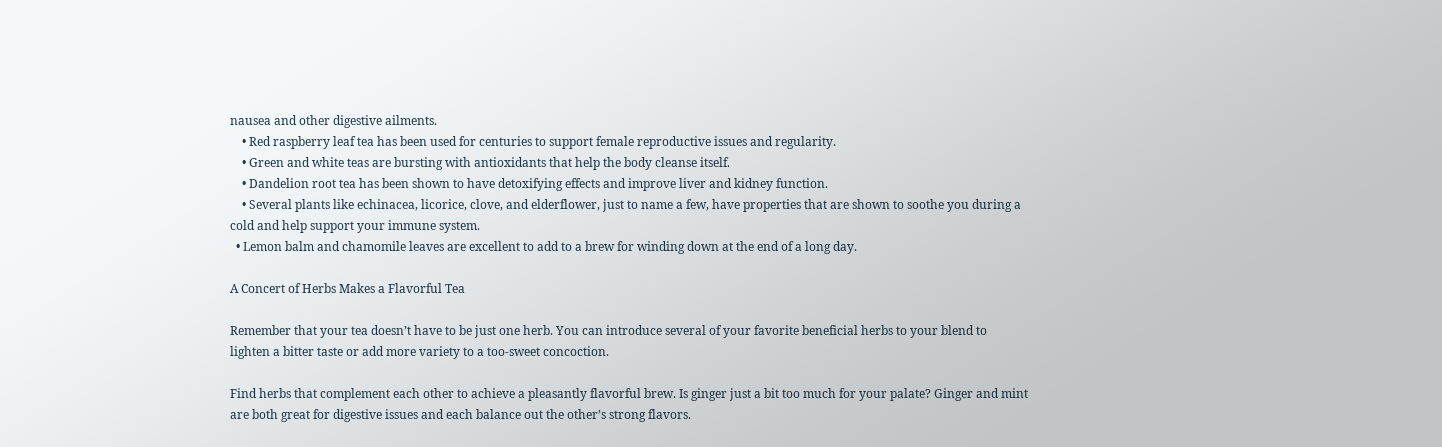nausea and other digestive ailments.
    • Red raspberry leaf tea has been used for centuries to support female reproductive issues and regularity.
    • Green and white teas are bursting with antioxidants that help the body cleanse itself.
    • Dandelion root tea has been shown to have detoxifying effects and improve liver and kidney function.
    • Several plants like echinacea, licorice, clove, and elderflower, just to name a few, have properties that are shown to soothe you during a cold and help support your immune system.
  • Lemon balm and chamomile leaves are excellent to add to a brew for winding down at the end of a long day.

A Concert of Herbs Makes a Flavorful Tea

Remember that your tea doesn’t have to be just one herb. You can introduce several of your favorite beneficial herbs to your blend to lighten a bitter taste or add more variety to a too-sweet concoction.

Find herbs that complement each other to achieve a pleasantly flavorful brew. Is ginger just a bit too much for your palate? Ginger and mint are both great for digestive issues and each balance out the other’s strong flavors.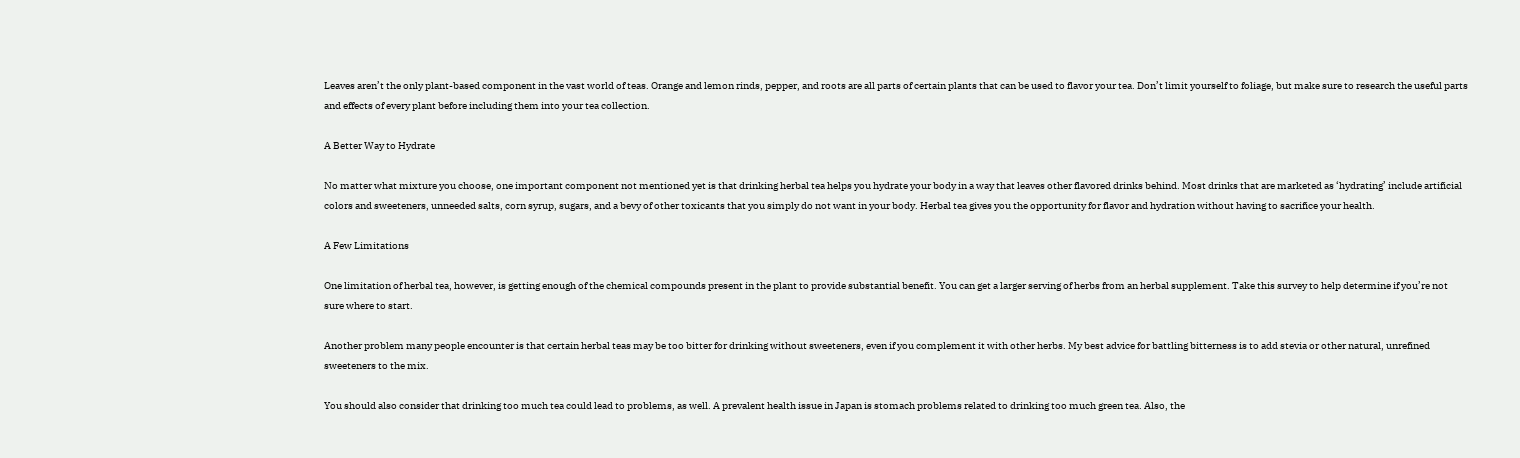Leaves aren’t the only plant-based component in the vast world of teas. Orange and lemon rinds, pepper, and roots are all parts of certain plants that can be used to flavor your tea. Don’t limit yourself to foliage, but make sure to research the useful parts and effects of every plant before including them into your tea collection.

A Better Way to Hydrate

No matter what mixture you choose, one important component not mentioned yet is that drinking herbal tea helps you hydrate your body in a way that leaves other flavored drinks behind. Most drinks that are marketed as ‘hydrating’ include artificial colors and sweeteners, unneeded salts, corn syrup, sugars, and a bevy of other toxicants that you simply do not want in your body. Herbal tea gives you the opportunity for flavor and hydration without having to sacrifice your health.

A Few Limitations

One limitation of herbal tea, however, is getting enough of the chemical compounds present in the plant to provide substantial benefit. You can get a larger serving of herbs from an herbal supplement. Take this survey to help determine if you’re not sure where to start.

Another problem many people encounter is that certain herbal teas may be too bitter for drinking without sweeteners, even if you complement it with other herbs. My best advice for battling bitterness is to add stevia or other natural, unrefined sweeteners to the mix.

You should also consider that drinking too much tea could lead to problems, as well. A prevalent health issue in Japan is stomach problems related to drinking too much green tea. Also, the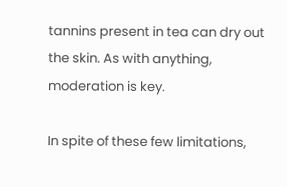tannins present in tea can dry out the skin. As with anything, moderation is key.

In spite of these few limitations,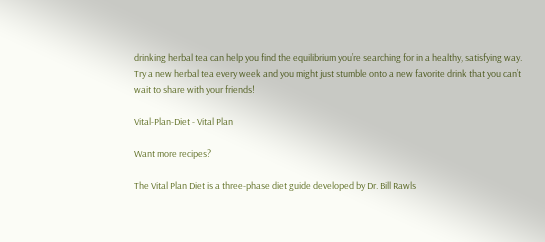drinking herbal tea can help you find the equilibrium you’re searching for in a healthy, satisfying way. Try a new herbal tea every week and you might just stumble onto a new favorite drink that you can’t wait to share with your friends!

Vital-Plan-Diet - Vital Plan

Want more recipes?

The Vital Plan Diet is a three-phase diet guide developed by Dr. Bill Rawls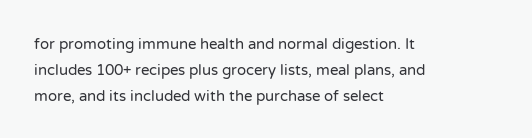for promoting immune health and normal digestion. It includes 100+ recipes plus grocery lists, meal plans, and more, and its included with the purchase of select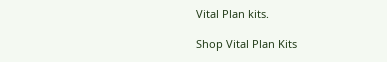Vital Plan kits.

Shop Vital Plan Kits